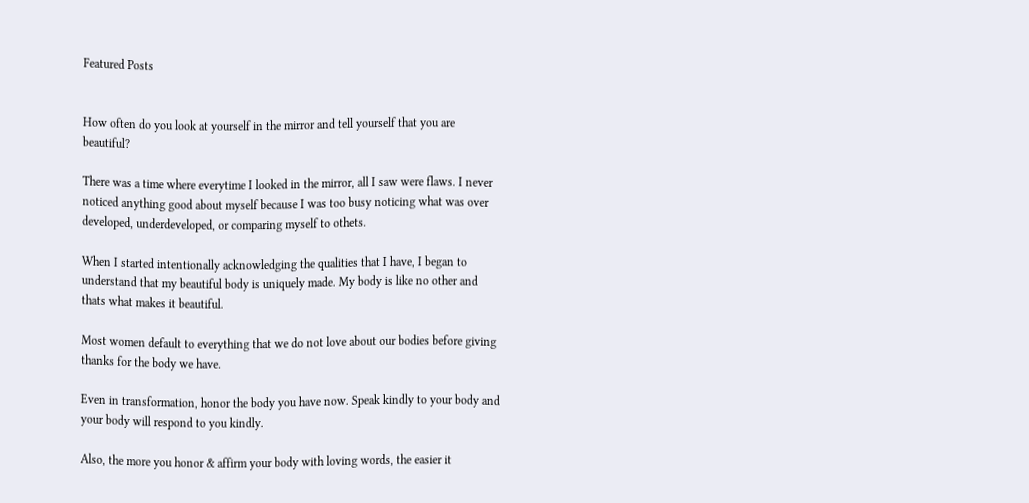Featured Posts


How often do you look at yourself in the mirror and tell yourself that you are beautiful?

There was a time where everytime I looked in the mirror, all I saw were flaws. I never noticed anything good about myself because I was too busy noticing what was over developed, underdeveloped, or comparing myself to othets.

When I started intentionally acknowledging the qualities that I have, I began to understand that my beautiful body is uniquely made. My body is like no other and thats what makes it beautiful.

Most women default to everything that we do not love about our bodies before giving thanks for the body we have.

Even in transformation, honor the body you have now. Speak kindly to your body and your body will respond to you kindly.

Also, the more you honor & affirm your body with loving words, the easier it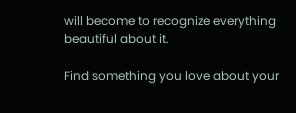will become to recognize everything beautiful about it.

Find something you love about your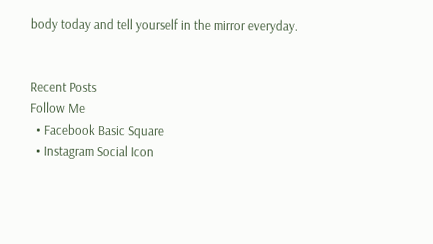body today and tell yourself in the mirror everyday.


Recent Posts
Follow Me
  • Facebook Basic Square
  • Instagram Social Icon